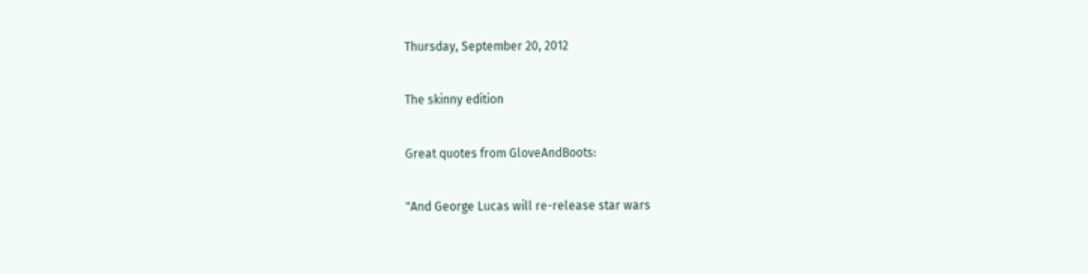Thursday, September 20, 2012

The skinny edition

Great quotes from GloveAndBoots:

"And George Lucas will re-release star wars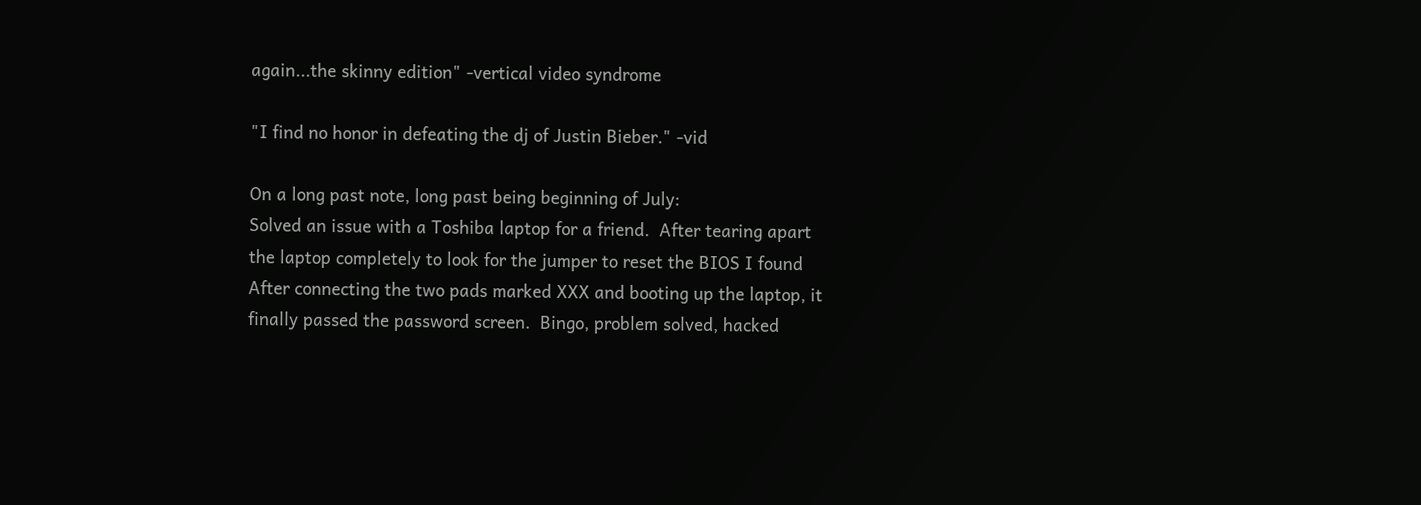again...the skinny edition" -vertical video syndrome

"I find no honor in defeating the dj of Justin Bieber." -vid

On a long past note, long past being beginning of July:
Solved an issue with a Toshiba laptop for a friend.  After tearing apart the laptop completely to look for the jumper to reset the BIOS I found  After connecting the two pads marked XXX and booting up the laptop, it finally passed the password screen.  Bingo, problem solved, hacked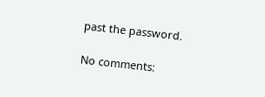past the password.

No comments: